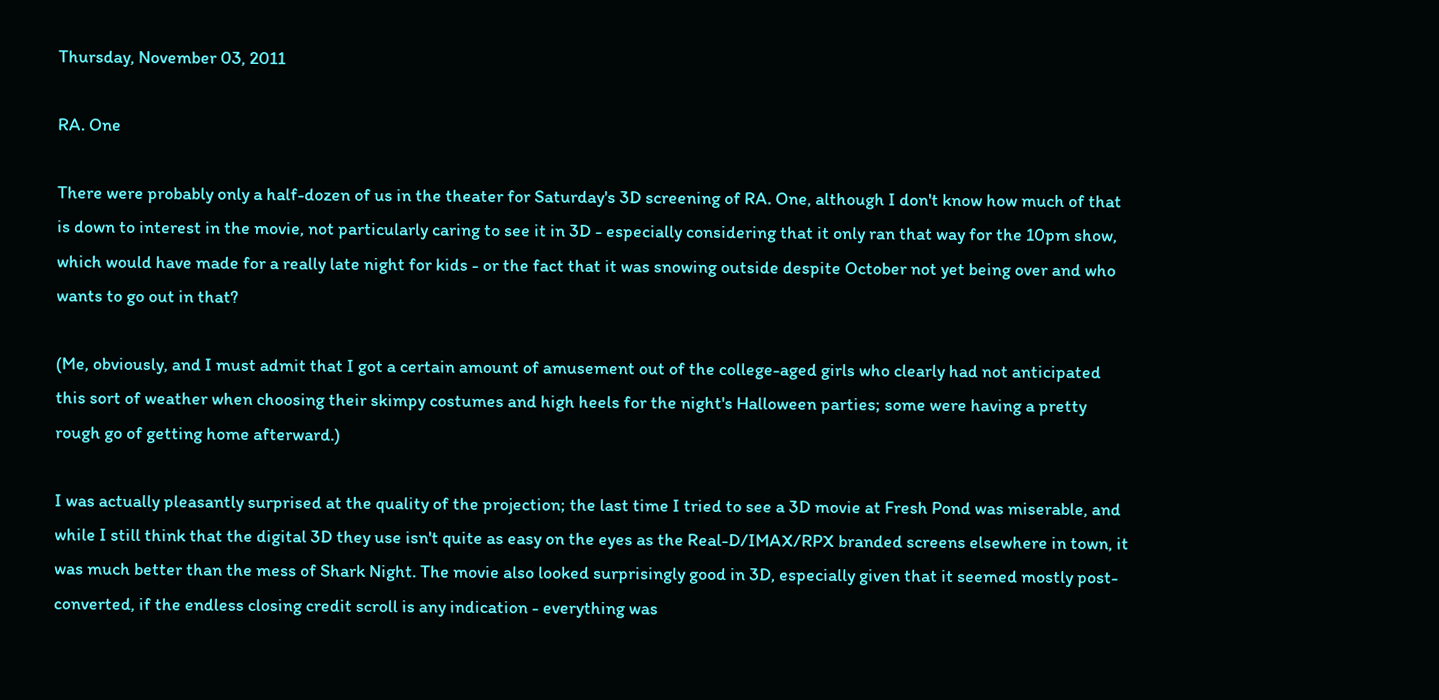Thursday, November 03, 2011

RA. One

There were probably only a half-dozen of us in the theater for Saturday's 3D screening of RA. One, although I don't know how much of that is down to interest in the movie, not particularly caring to see it in 3D - especially considering that it only ran that way for the 10pm show, which would have made for a really late night for kids - or the fact that it was snowing outside despite October not yet being over and who wants to go out in that?

(Me, obviously, and I must admit that I got a certain amount of amusement out of the college-aged girls who clearly had not anticipated this sort of weather when choosing their skimpy costumes and high heels for the night's Halloween parties; some were having a pretty rough go of getting home afterward.)

I was actually pleasantly surprised at the quality of the projection; the last time I tried to see a 3D movie at Fresh Pond was miserable, and while I still think that the digital 3D they use isn't quite as easy on the eyes as the Real-D/IMAX/RPX branded screens elsewhere in town, it was much better than the mess of Shark Night. The movie also looked surprisingly good in 3D, especially given that it seemed mostly post-converted, if the endless closing credit scroll is any indication - everything was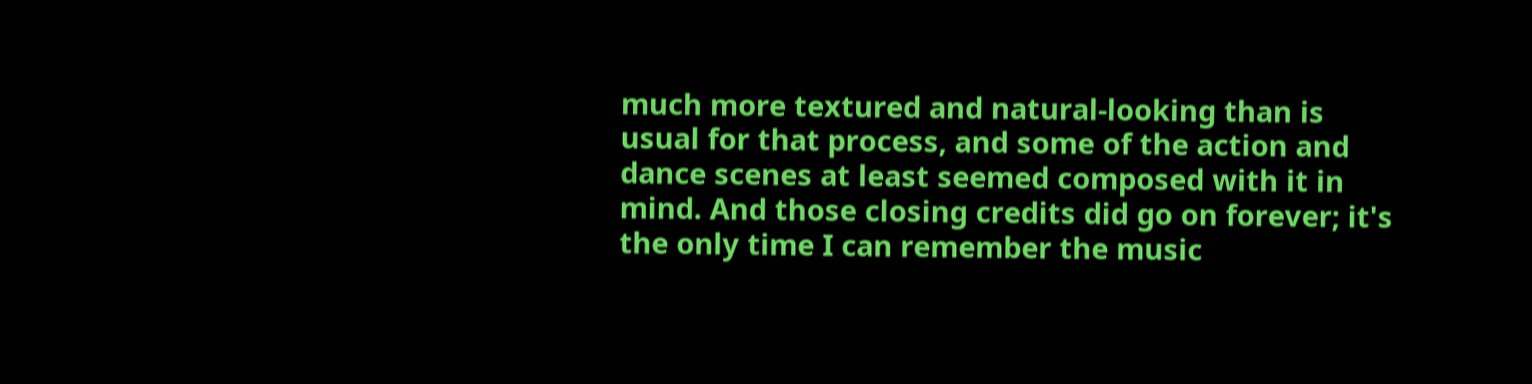much more textured and natural-looking than is usual for that process, and some of the action and dance scenes at least seemed composed with it in mind. And those closing credits did go on forever; it's the only time I can remember the music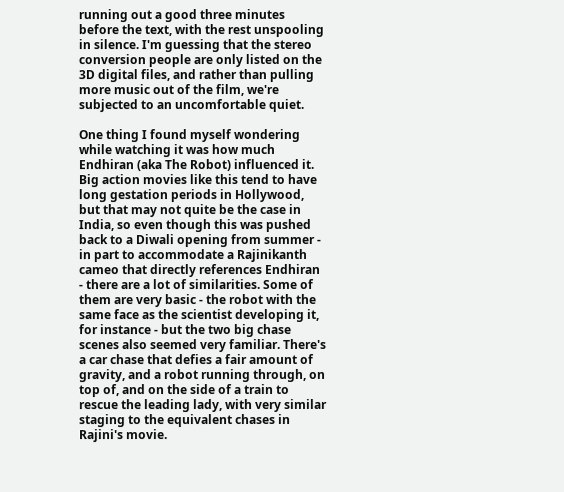running out a good three minutes before the text, with the rest unspooling in silence. I'm guessing that the stereo conversion people are only listed on the 3D digital files, and rather than pulling more music out of the film, we're subjected to an uncomfortable quiet.

One thing I found myself wondering while watching it was how much Endhiran (aka The Robot) influenced it. Big action movies like this tend to have long gestation periods in Hollywood, but that may not quite be the case in India, so even though this was pushed back to a Diwali opening from summer - in part to accommodate a Rajinikanth cameo that directly references Endhiran - there are a lot of similarities. Some of them are very basic - the robot with the same face as the scientist developing it, for instance - but the two big chase scenes also seemed very familiar. There's a car chase that defies a fair amount of gravity, and a robot running through, on top of, and on the side of a train to rescue the leading lady, with very similar staging to the equivalent chases in Rajini's movie.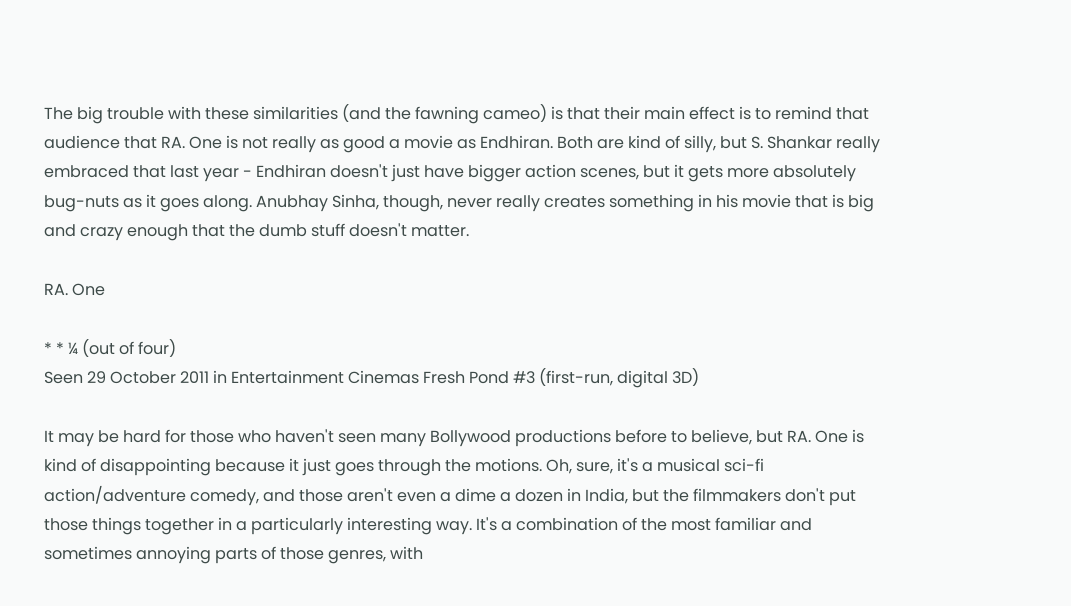The big trouble with these similarities (and the fawning cameo) is that their main effect is to remind that audience that RA. One is not really as good a movie as Endhiran. Both are kind of silly, but S. Shankar really embraced that last year - Endhiran doesn't just have bigger action scenes, but it gets more absolutely bug-nuts as it goes along. Anubhay Sinha, though, never really creates something in his movie that is big and crazy enough that the dumb stuff doesn't matter.

RA. One

* * ¼ (out of four)
Seen 29 October 2011 in Entertainment Cinemas Fresh Pond #3 (first-run, digital 3D)

It may be hard for those who haven't seen many Bollywood productions before to believe, but RA. One is kind of disappointing because it just goes through the motions. Oh, sure, it's a musical sci-fi action/adventure comedy, and those aren't even a dime a dozen in India, but the filmmakers don't put those things together in a particularly interesting way. It's a combination of the most familiar and sometimes annoying parts of those genres, with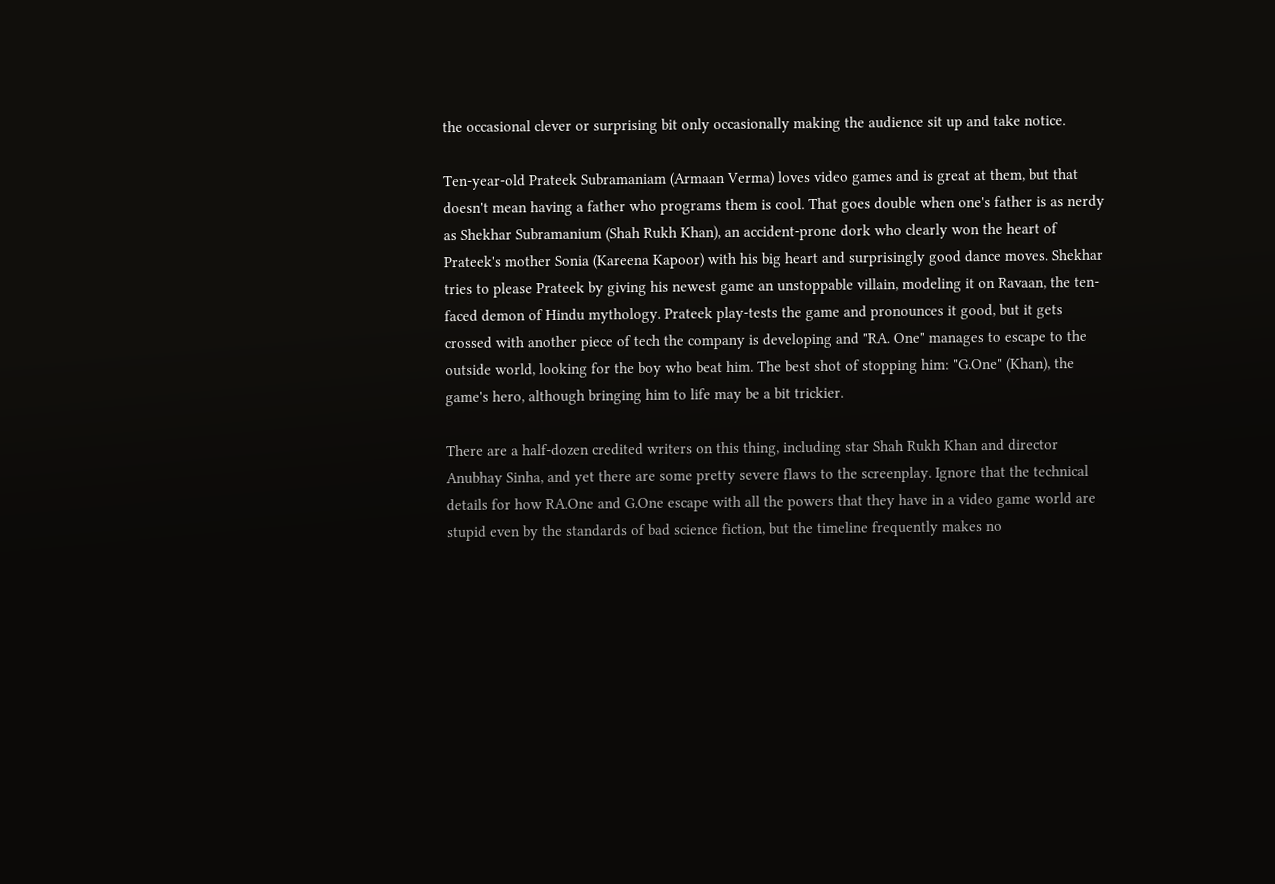the occasional clever or surprising bit only occasionally making the audience sit up and take notice.

Ten-year-old Prateek Subramaniam (Armaan Verma) loves video games and is great at them, but that doesn't mean having a father who programs them is cool. That goes double when one's father is as nerdy as Shekhar Subramanium (Shah Rukh Khan), an accident-prone dork who clearly won the heart of Prateek's mother Sonia (Kareena Kapoor) with his big heart and surprisingly good dance moves. Shekhar tries to please Prateek by giving his newest game an unstoppable villain, modeling it on Ravaan, the ten-faced demon of Hindu mythology. Prateek play-tests the game and pronounces it good, but it gets crossed with another piece of tech the company is developing and "RA. One" manages to escape to the outside world, looking for the boy who beat him. The best shot of stopping him: "G.One" (Khan), the game's hero, although bringing him to life may be a bit trickier.

There are a half-dozen credited writers on this thing, including star Shah Rukh Khan and director Anubhay Sinha, and yet there are some pretty severe flaws to the screenplay. Ignore that the technical details for how RA.One and G.One escape with all the powers that they have in a video game world are stupid even by the standards of bad science fiction, but the timeline frequently makes no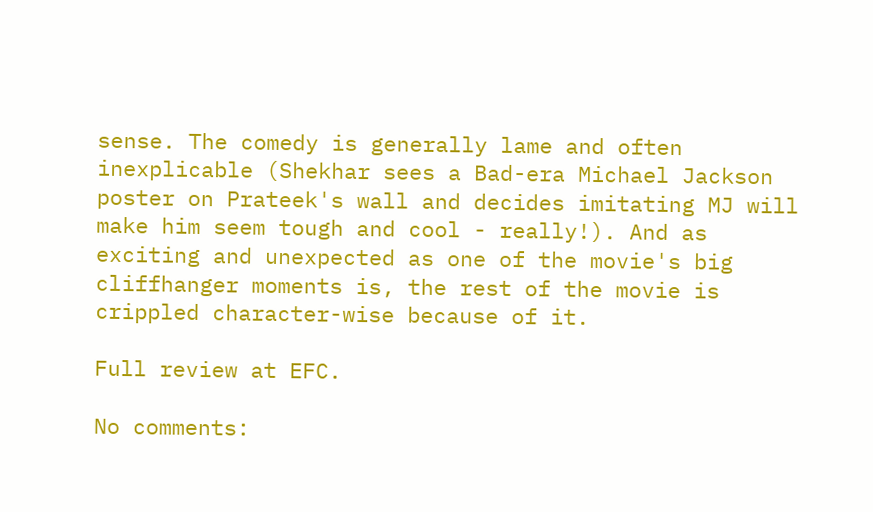sense. The comedy is generally lame and often inexplicable (Shekhar sees a Bad-era Michael Jackson poster on Prateek's wall and decides imitating MJ will make him seem tough and cool - really!). And as exciting and unexpected as one of the movie's big cliffhanger moments is, the rest of the movie is crippled character-wise because of it.

Full review at EFC.

No comments: